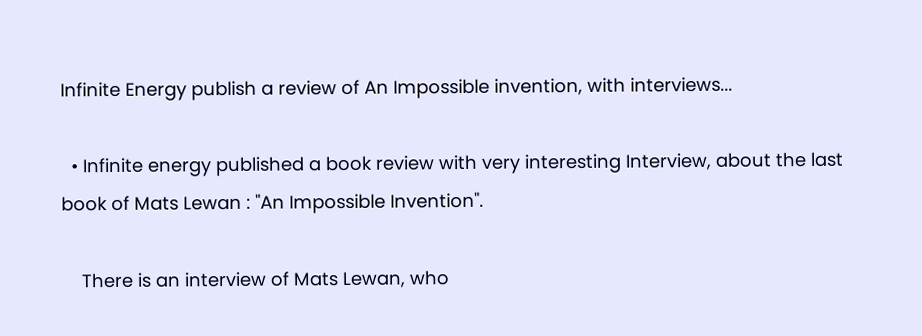Infinite Energy publish a review of An Impossible invention, with interviews...

  • Infinite energy published a book review with very interesting Interview, about the last book of Mats Lewan : "An Impossible Invention".

    There is an interview of Mats Lewan, who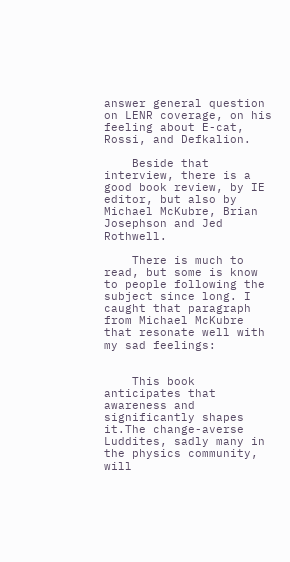answer general question on LENR coverage, on his feeling about E-cat, Rossi, and Defkalion.

    Beside that interview, there is a good book review, by IE editor, but also by Michael McKubre, Brian Josephson and Jed Rothwell.

    There is much to read, but some is know to people following the subject since long. I caught that paragraph from Michael McKubre that resonate well with my sad feelings:


    This book anticipates that awareness and significantly shapes it.The change-averse Luddites, sadly many in the physics community, will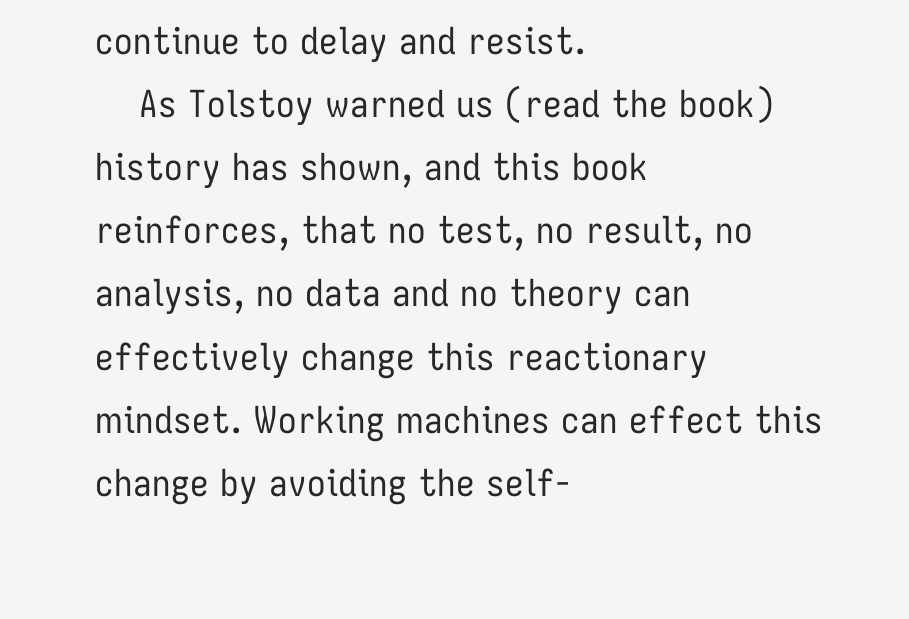continue to delay and resist.
    As Tolstoy warned us (read the book) history has shown, and this book reinforces, that no test, no result, no analysis, no data and no theory can effectively change this reactionary mindset. Working machines can effect this change by avoiding the self-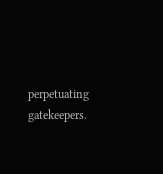perpetuating gatekeepers.